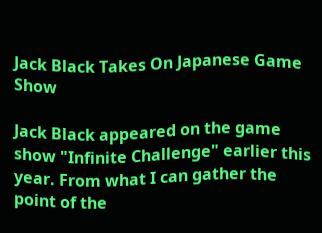Jack Black Takes On Japanese Game Show

Jack Black appeared on the game show "Infinite Challenge" earlier this year. From what I can gather the point of the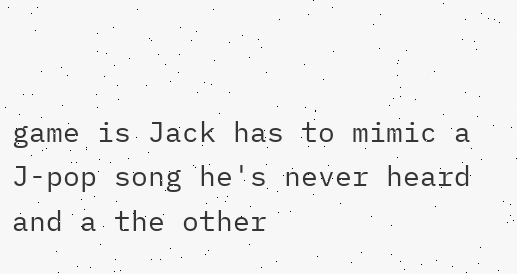game is Jack has to mimic a J-pop song he's never heard and a the other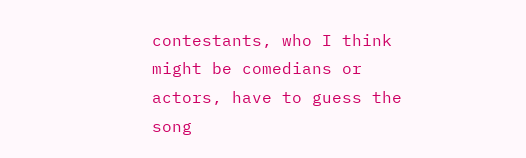contestants, who I think might be comedians or actors, have to guess the song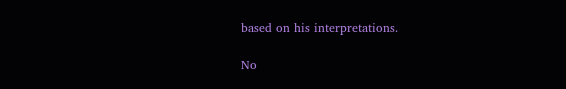based on his interpretations.

No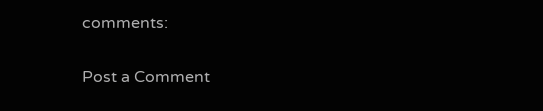comments:

Post a Comment